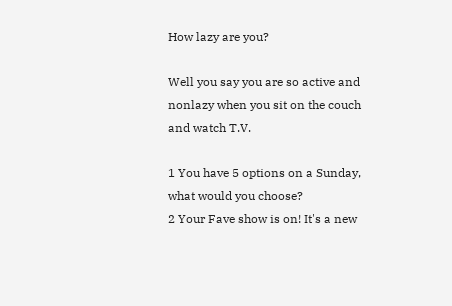How lazy are you?

Well you say you are so active and nonlazy when you sit on the couch and watch T.V.

1 You have 5 options on a Sunday, what would you choose?
2 Your Fave show is on! It's a new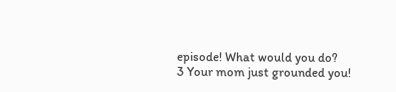episode! What would you do?
3 Your mom just grounded you!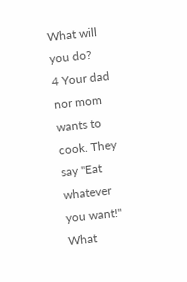What will you do?
4 Your dad nor mom wants to cook. They say "Eat whatever you want!" What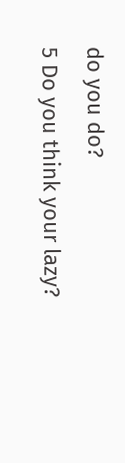do you do?
5 Do you think your lazy?